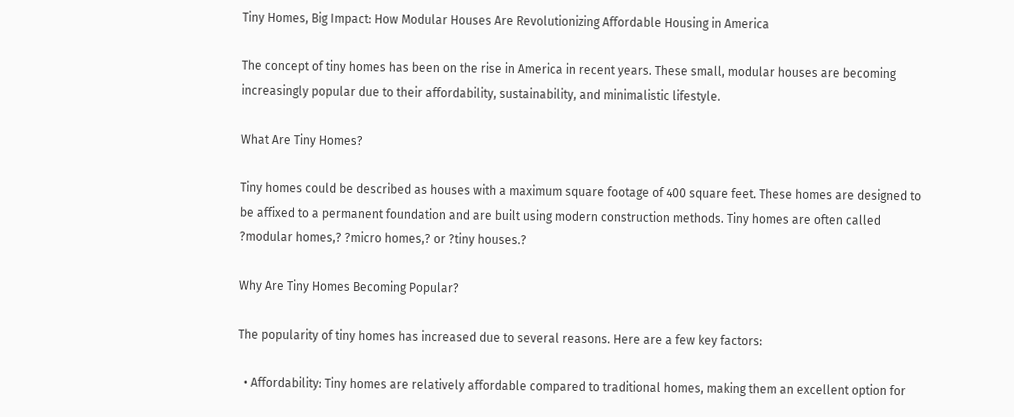Tiny Homes, Big Impact: How Modular Houses Are Revolutionizing Affordable Housing in America

The concept of tiny homes has been on the rise in America in recent years. These small, modular houses are becoming increasingly popular due to their affordability, sustainability, and minimalistic lifestyle.

What Are Tiny Homes?

Tiny homes could be described as houses with a maximum square footage of 400 square feet. These homes are designed to be affixed to a permanent foundation and are built using modern construction methods. Tiny homes are often called ?modular homes,? ?micro homes,? or ?tiny houses.?

Why Are Tiny Homes Becoming Popular?

The popularity of tiny homes has increased due to several reasons. Here are a few key factors:

  • Affordability: Tiny homes are relatively affordable compared to traditional homes, making them an excellent option for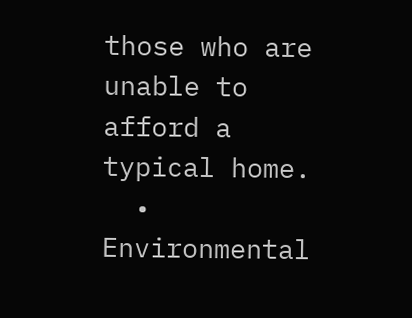those who are unable to afford a typical home.
  • Environmental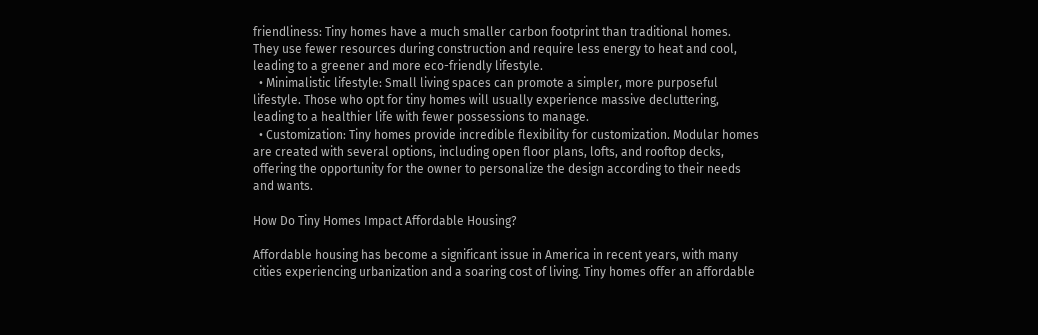friendliness: Tiny homes have a much smaller carbon footprint than traditional homes. They use fewer resources during construction and require less energy to heat and cool, leading to a greener and more eco-friendly lifestyle.
  • Minimalistic lifestyle: Small living spaces can promote a simpler, more purposeful lifestyle. Those who opt for tiny homes will usually experience massive decluttering, leading to a healthier life with fewer possessions to manage.
  • Customization: Tiny homes provide incredible flexibility for customization. Modular homes are created with several options, including open floor plans, lofts, and rooftop decks, offering the opportunity for the owner to personalize the design according to their needs and wants.

How Do Tiny Homes Impact Affordable Housing?

Affordable housing has become a significant issue in America in recent years, with many cities experiencing urbanization and a soaring cost of living. Tiny homes offer an affordable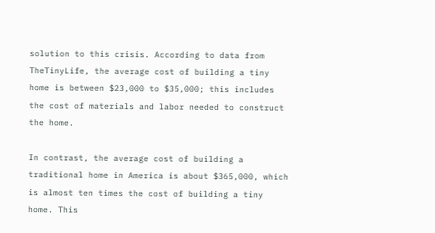solution to this crisis. According to data from TheTinyLife, the average cost of building a tiny home is between $23,000 to $35,000; this includes the cost of materials and labor needed to construct the home.

In contrast, the average cost of building a traditional home in America is about $365,000, which is almost ten times the cost of building a tiny home. This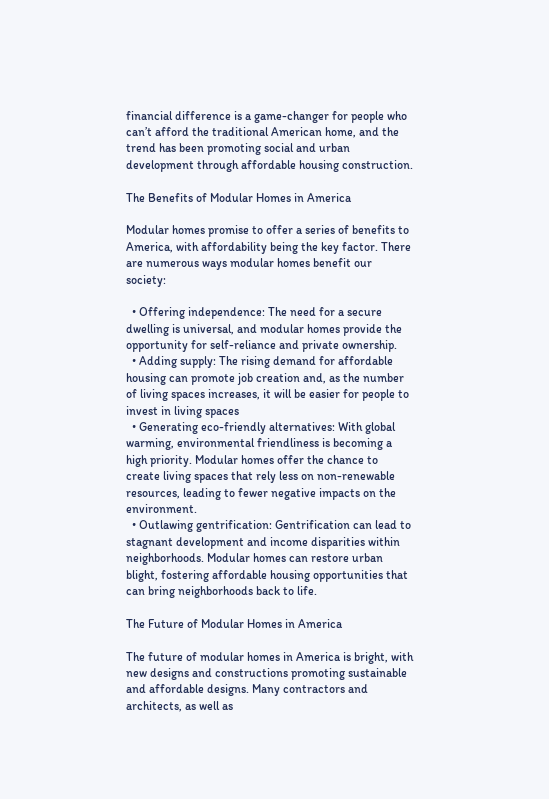financial difference is a game-changer for people who can’t afford the traditional American home, and the trend has been promoting social and urban development through affordable housing construction.

The Benefits of Modular Homes in America

Modular homes promise to offer a series of benefits to America, with affordability being the key factor. There are numerous ways modular homes benefit our society:

  • Offering independence: The need for a secure dwelling is universal, and modular homes provide the opportunity for self-reliance and private ownership.
  • Adding supply: The rising demand for affordable housing can promote job creation and, as the number of living spaces increases, it will be easier for people to invest in living spaces
  • Generating eco-friendly alternatives: With global warming, environmental friendliness is becoming a high priority. Modular homes offer the chance to create living spaces that rely less on non-renewable resources, leading to fewer negative impacts on the environment.
  • Outlawing gentrification: Gentrification can lead to stagnant development and income disparities within neighborhoods. Modular homes can restore urban blight, fostering affordable housing opportunities that can bring neighborhoods back to life.

The Future of Modular Homes in America

The future of modular homes in America is bright, with new designs and constructions promoting sustainable and affordable designs. Many contractors and architects, as well as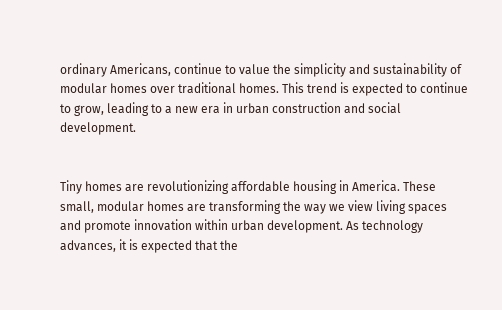ordinary Americans, continue to value the simplicity and sustainability of modular homes over traditional homes. This trend is expected to continue to grow, leading to a new era in urban construction and social development.


Tiny homes are revolutionizing affordable housing in America. These small, modular homes are transforming the way we view living spaces and promote innovation within urban development. As technology advances, it is expected that the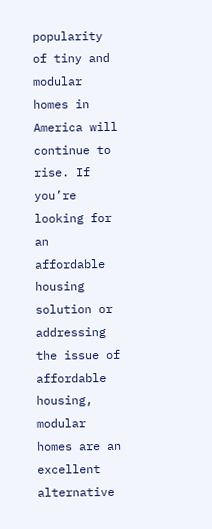popularity of tiny and modular homes in America will continue to rise. If you’re looking for an affordable housing solution or addressing the issue of affordable housing, modular homes are an excellent alternative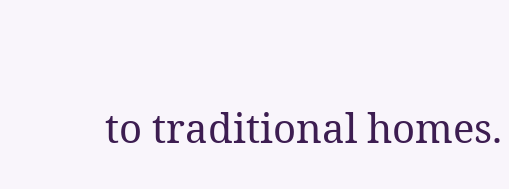to traditional homes.